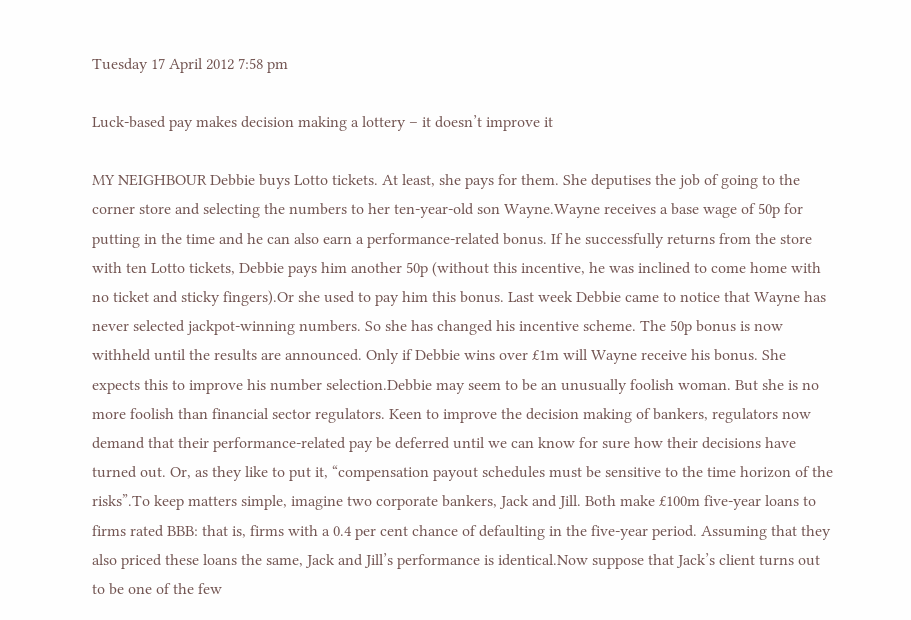Tuesday 17 April 2012 7:58 pm

Luck-based pay makes decision making a lottery – it doesn’t improve it

MY NEIGHBOUR Debbie buys Lotto tickets. At least, she pays for them. She deputises the job of going to the corner store and selecting the numbers to her ten-year-old son Wayne.Wayne receives a base wage of 50p for putting in the time and he can also earn a performance-related bonus. If he successfully returns from the store with ten Lotto tickets, Debbie pays him another 50p (without this incentive, he was inclined to come home with no ticket and sticky fingers).Or she used to pay him this bonus. Last week Debbie came to notice that Wayne has never selected jackpot-winning numbers. So she has changed his incentive scheme. The 50p bonus is now withheld until the results are announced. Only if Debbie wins over £1m will Wayne receive his bonus. She expects this to improve his number selection.Debbie may seem to be an unusually foolish woman. But she is no more foolish than financial sector regulators. Keen to improve the decision making of bankers, regulators now demand that their performance-related pay be deferred until we can know for sure how their decisions have turned out. Or, as they like to put it, “compensation payout schedules must be sensitive to the time horizon of the risks”.To keep matters simple, imagine two corporate bankers, Jack and Jill. Both make £100m five-year loans to firms rated BBB: that is, firms with a 0.4 per cent chance of defaulting in the five-year period. Assuming that they also priced these loans the same, Jack and Jill’s performance is identical.Now suppose that Jack’s client turns out to be one of the few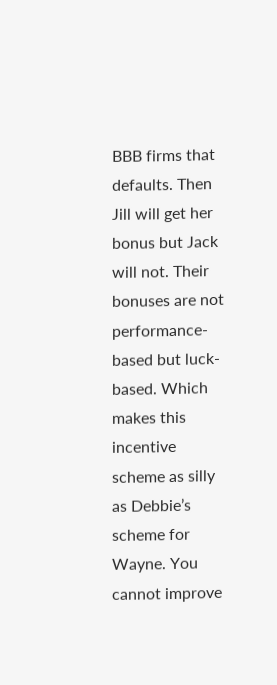BBB firms that defaults. Then Jill will get her bonus but Jack will not. Their bonuses are not performance-based but luck-based. Which makes this incentive scheme as silly as Debbie’s scheme for Wayne. You cannot improve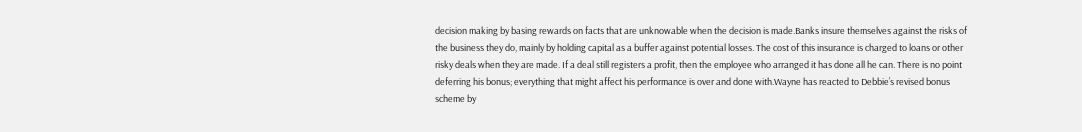decision making by basing rewards on facts that are unknowable when the decision is made.Banks insure themselves against the risks of the business they do, mainly by holding capital as a buffer against potential losses. The cost of this insurance is charged to loans or other risky deals when they are made. If a deal still registers a profit, then the employee who arranged it has done all he can. There is no point deferring his bonus; everything that might affect his performance is over and done with.Wayne has reacted to Debbie’s revised bonus scheme by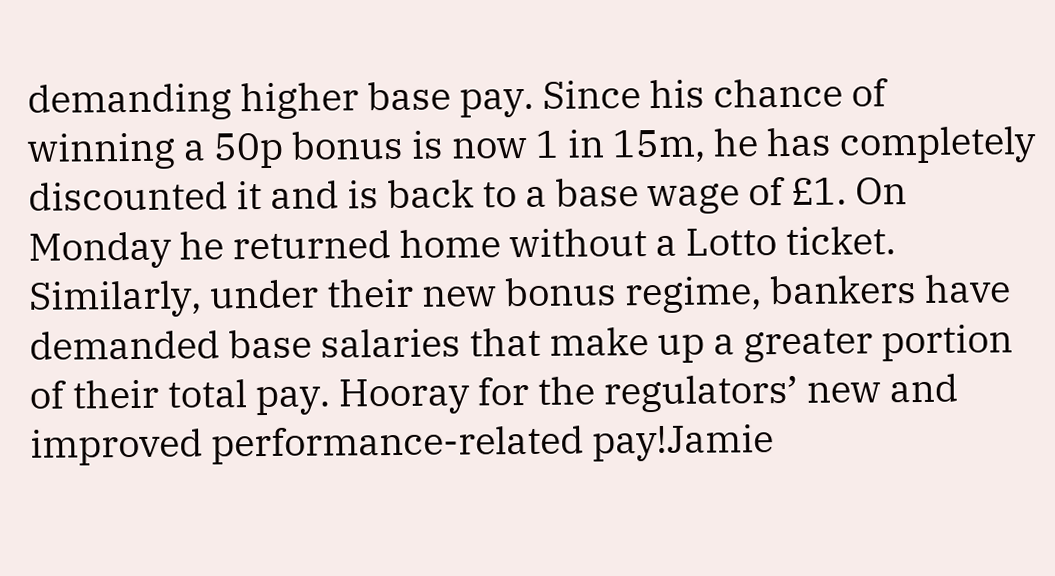demanding higher base pay. Since his chance of winning a 50p bonus is now 1 in 15m, he has completely discounted it and is back to a base wage of £1. On Monday he returned home without a Lotto ticket. Similarly, under their new bonus regime, bankers have demanded base salaries that make up a greater portion of their total pay. Hooray for the regulators’ new and improved performance-related pay!Jamie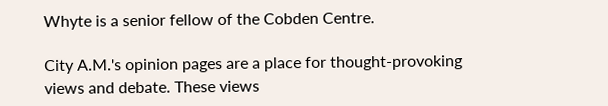Whyte is a senior fellow of the Cobden Centre.

City A.M.'s opinion pages are a place for thought-provoking views and debate. These views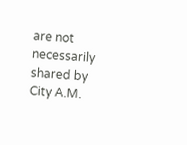are not necessarily shared by City A.M.